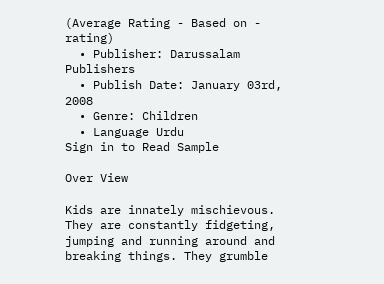(Average Rating - Based on - rating)
  • Publisher: Darussalam Publishers
  • Publish Date: January 03rd, 2008
  • Genre: Children
  • Language Urdu
Sign in to Read Sample

Over View

Kids are innately mischievous. They are constantly fidgeting, jumping and running around and breaking things. They grumble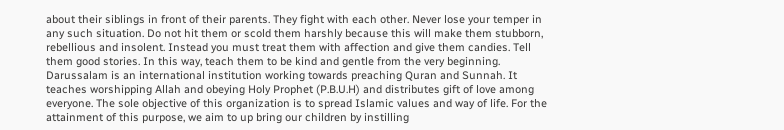about their siblings in front of their parents. They fight with each other. Never lose your temper in any such situation. Do not hit them or scold them harshly because this will make them stubborn, rebellious and insolent. Instead you must treat them with affection and give them candies. Tell them good stories. In this way, teach them to be kind and gentle from the very beginning. Darussalam is an international institution working towards preaching Quran and Sunnah. It teaches worshipping Allah and obeying Holy Prophet (P.B.U.H) and distributes gift of love among everyone. The sole objective of this organization is to spread Islamic values and way of life. For the attainment of this purpose, we aim to up bring our children by instilling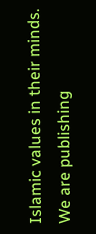Islamic values in their minds. We are publishing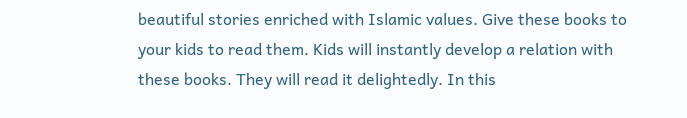beautiful stories enriched with Islamic values. Give these books to your kids to read them. Kids will instantly develop a relation with these books. They will read it delightedly. In this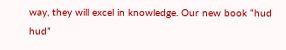way, they will excel in knowledge. Our new book “hud hud”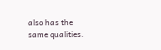also has the same qualities.